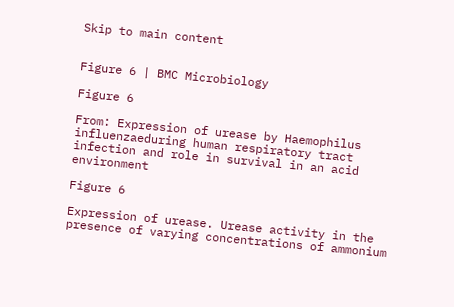Skip to main content


Figure 6 | BMC Microbiology

Figure 6

From: Expression of urease by Haemophilus influenzaeduring human respiratory tract infection and role in survival in an acid environment

Figure 6

Expression of urease. Urease activity in the presence of varying concentrations of ammonium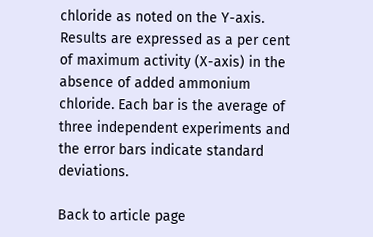chloride as noted on the Y-axis. Results are expressed as a per cent of maximum activity (X-axis) in the absence of added ammonium chloride. Each bar is the average of three independent experiments and the error bars indicate standard deviations.

Back to article page